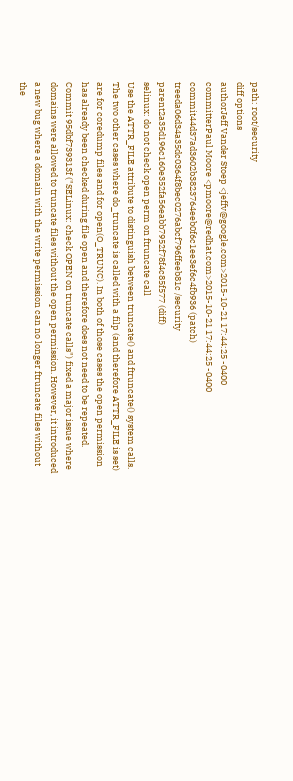path: root/security
diff options
authorJeff Vander Stoep <jeffv@google.com>2015-10-21 17:44:25 -0400
committerPaul Moore <pmoore@redhat.com>2015-10-21 17:44:25 -0400
commit44d37ad3602b3823764eeb0f6c1ee3ef6c4fb936 (patch)
treeda06d34a35dc0364f8bec0276abcf796ffeeb81c /security
parent2a35d196c160e352fa56eabb7952f78f4c85f577 (diff)
selinux: do not check open perm on ftruncate call
Use the ATTR_FILE attribute to distinguish between truncate() and ftruncate() system calls. The two other cases where do_truncate is called with a filp (and therefore ATTR_FILE is set) are for coredump files and for open(O_TRUNC). In both of those cases the open permission has already been checked during file open and therefore does not need to be repeated. Commit 95dbf739313f ("SELinux: check OPEN on truncate calls") fixed a major issue where domains were allowed to truncate files without the open permission. However, it introduced a new bug where a domain with the write permission can no longer ftruncate files without the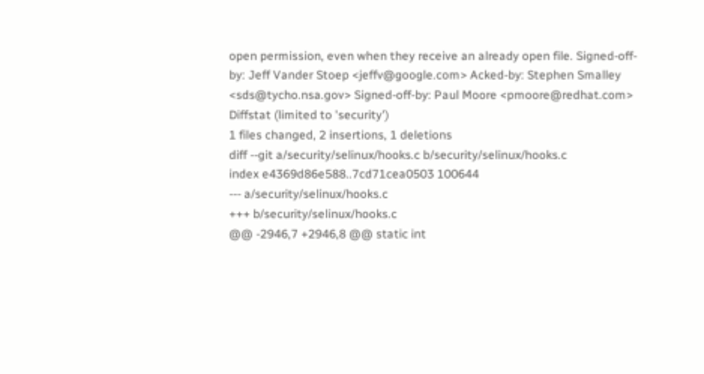open permission, even when they receive an already open file. Signed-off-by: Jeff Vander Stoep <jeffv@google.com> Acked-by: Stephen Smalley <sds@tycho.nsa.gov> Signed-off-by: Paul Moore <pmoore@redhat.com>
Diffstat (limited to 'security')
1 files changed, 2 insertions, 1 deletions
diff --git a/security/selinux/hooks.c b/security/selinux/hooks.c
index e4369d86e588..7cd71cea0503 100644
--- a/security/selinux/hooks.c
+++ b/security/selinux/hooks.c
@@ -2946,7 +2946,8 @@ static int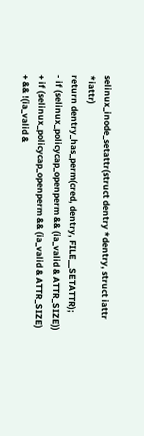selinux_inode_setattr(struct dentry *dentry, struct iattr *iattr)
return dentry_has_perm(cred, dentry, FILE__SETATTR);
- if (selinux_policycap_openperm && (ia_valid & ATTR_SIZE))
+ if (selinux_policycap_openperm && (ia_valid & ATTR_SIZE)
+ && !(ia_valid &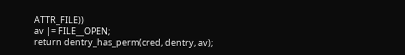ATTR_FILE))
av |= FILE__OPEN;
return dentry_has_perm(cred, dentry, av);